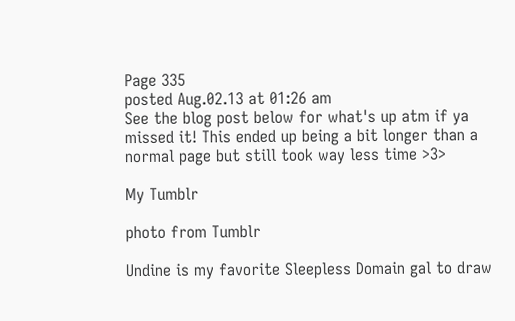Page 335
posted Aug.02.13 at 01:26 am
See the blog post below for what's up atm if ya missed it! This ended up being a bit longer than a normal page but still took way less time >3>

My Tumblr

photo from Tumblr

Undine is my favorite Sleepless Domain gal to draw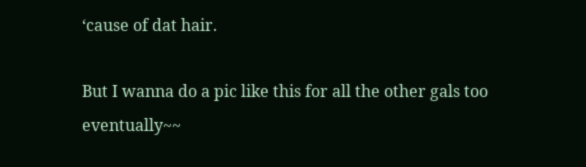‘cause of dat hair.

But I wanna do a pic like this for all the other gals too eventually~~